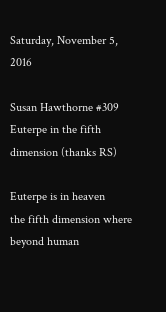Saturday, November 5, 2016

Susan Hawthorne #309 Euterpe in the fifth dimension (thanks RS)

Euterpe is in heaven
the fifth dimension where
beyond human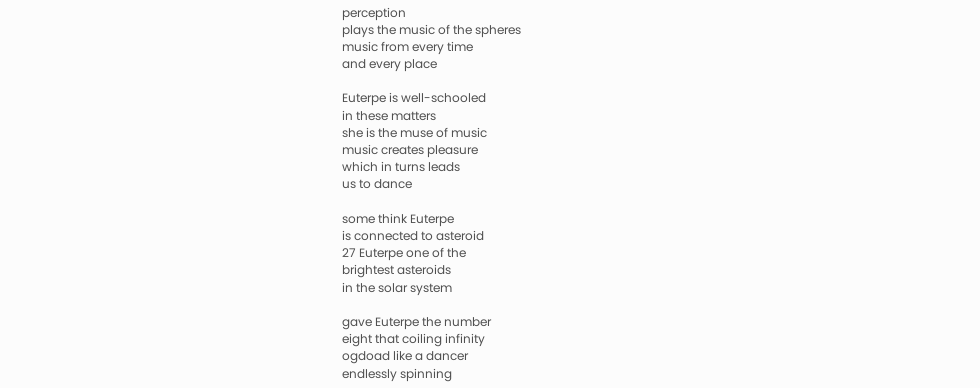perception
plays the music of the spheres
music from every time
and every place

Euterpe is well-schooled
in these matters
she is the muse of music
music creates pleasure
which in turns leads
us to dance

some think Euterpe
is connected to asteroid
27 Euterpe one of the
brightest asteroids
in the solar system

gave Euterpe the number
eight that coiling infinity
ogdoad like a dancer
endlessly spinning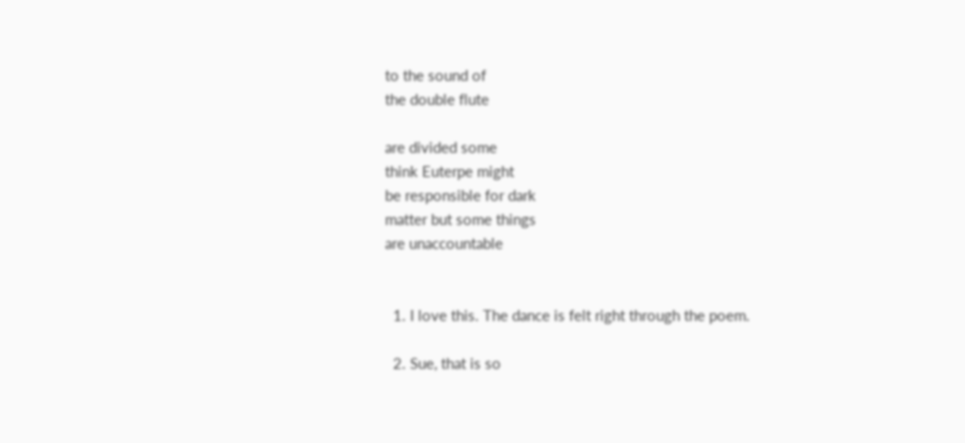to the sound of
the double flute

are divided some
think Euterpe might
be responsible for dark
matter but some things
are unaccountable


  1. I love this. The dance is felt right through the poem.

  2. Sue, that is so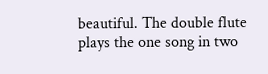beautiful. The double flute plays the one song in two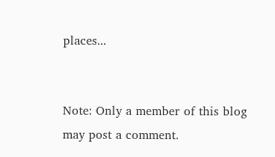places...


Note: Only a member of this blog may post a comment.